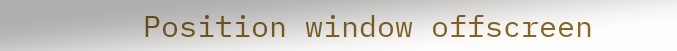Position window offscreen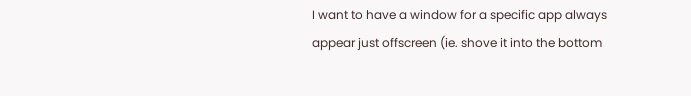I want to have a window for a specific app always appear just offscreen (ie. shove it into the bottom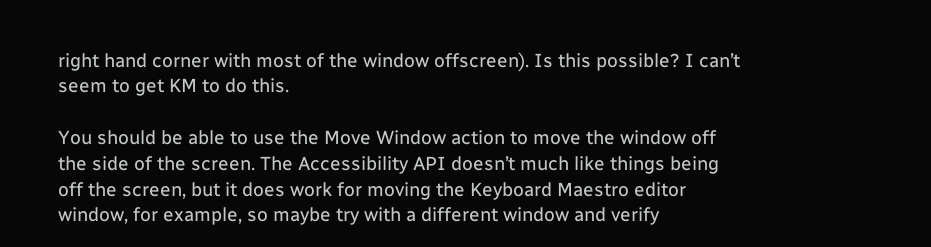right hand corner with most of the window offscreen). Is this possible? I can’t seem to get KM to do this.

You should be able to use the Move Window action to move the window off the side of the screen. The Accessibility API doesn’t much like things being off the screen, but it does work for moving the Keyboard Maestro editor window, for example, so maybe try with a different window and verify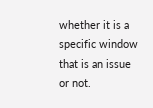whether it is a specific window that is an issue or not.